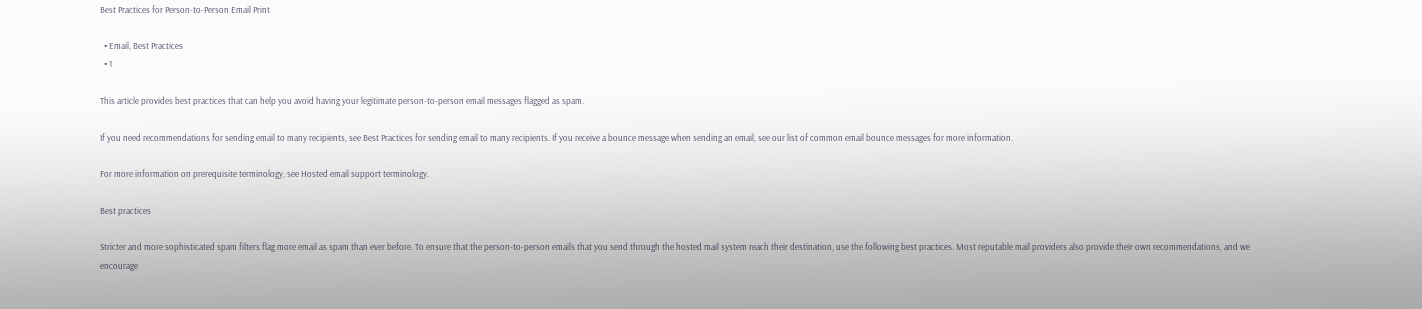Best Practices for Person-to-Person Email Print

  • Email, Best Practices
  • 1

This article provides best practices that can help you avoid having your legitimate person-to-person email messages flagged as spam.

If you need recommendations for sending email to many recipients, see Best Practices for sending email to many recipients. If you receive a bounce message when sending an email, see our list of common email bounce messages for more information.

For more information on prerequisite terminology, see Hosted email support terminology.

Best practices

Stricter and more sophisticated spam filters flag more email as spam than ever before. To ensure that the person-to-person emails that you send through the hosted mail system reach their destination, use the following best practices. Most reputable mail providers also provide their own recommendations, and we encourage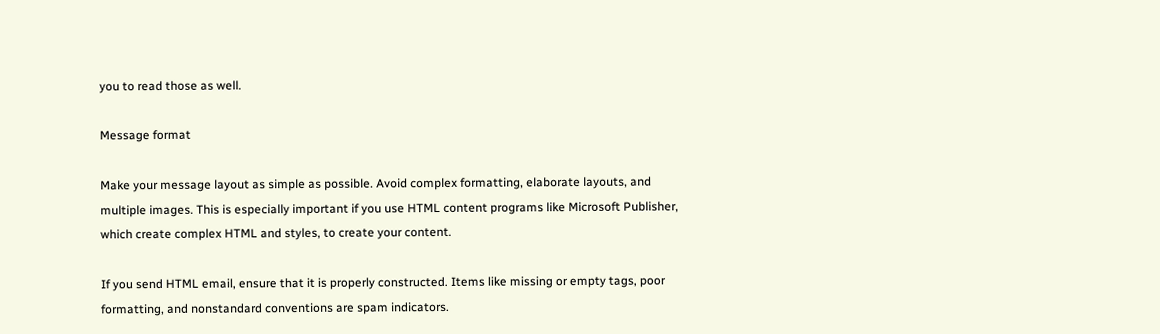you to read those as well.

Message format

Make your message layout as simple as possible. Avoid complex formatting, elaborate layouts, and multiple images. This is especially important if you use HTML content programs like Microsoft Publisher, which create complex HTML and styles, to create your content.

If you send HTML email, ensure that it is properly constructed. Items like missing or empty tags, poor formatting, and nonstandard conventions are spam indicators.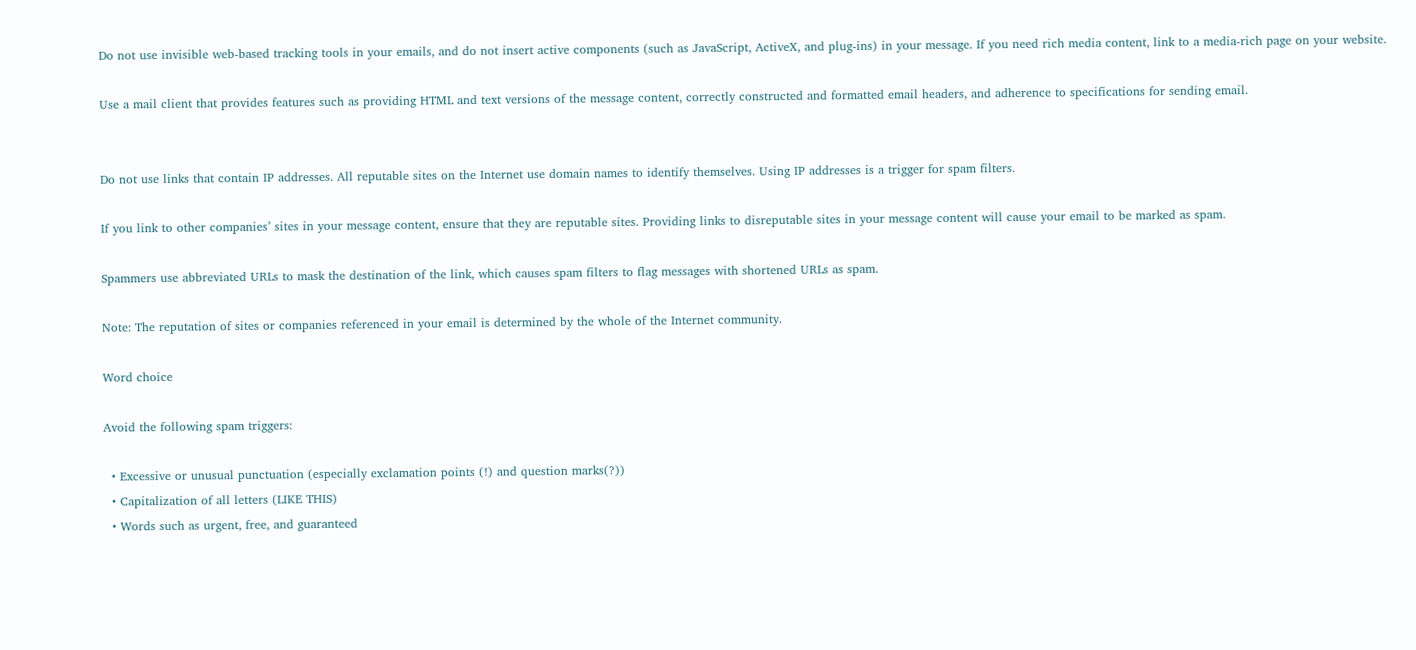Do not use invisible web-based tracking tools in your emails, and do not insert active components (such as JavaScript, ActiveX, and plug-ins) in your message. If you need rich media content, link to a media-rich page on your website.

Use a mail client that provides features such as providing HTML and text versions of the message content, correctly constructed and formatted email headers, and adherence to specifications for sending email.


Do not use links that contain IP addresses. All reputable sites on the Internet use domain names to identify themselves. Using IP addresses is a trigger for spam filters.

If you link to other companies’ sites in your message content, ensure that they are reputable sites. Providing links to disreputable sites in your message content will cause your email to be marked as spam.

Spammers use abbreviated URLs to mask the destination of the link, which causes spam filters to flag messages with shortened URLs as spam.

Note: The reputation of sites or companies referenced in your email is determined by the whole of the Internet community.

Word choice

Avoid the following spam triggers:

  • Excessive or unusual punctuation (especially exclamation points (!) and question marks(?))
  • Capitalization of all letters (LIKE THIS)
  • Words such as urgent, free, and guaranteed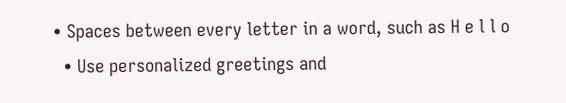• Spaces between every letter in a word, such as H e l l o
  • Use personalized greetings and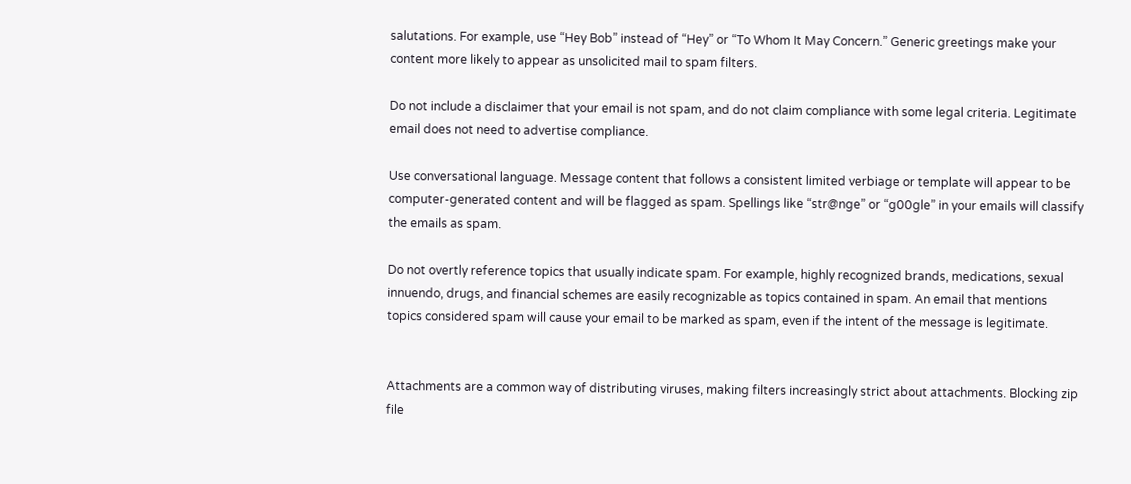salutations. For example, use “Hey Bob” instead of “Hey” or “To Whom It May Concern.” Generic greetings make your content more likely to appear as unsolicited mail to spam filters.

Do not include a disclaimer that your email is not spam, and do not claim compliance with some legal criteria. Legitimate email does not need to advertise compliance.

Use conversational language. Message content that follows a consistent limited verbiage or template will appear to be computer-generated content and will be flagged as spam. Spellings like “str@nge” or “g00gle” in your emails will classify the emails as spam.

Do not overtly reference topics that usually indicate spam. For example, highly recognized brands, medications, sexual innuendo, drugs, and financial schemes are easily recognizable as topics contained in spam. An email that mentions topics considered spam will cause your email to be marked as spam, even if the intent of the message is legitimate.


Attachments are a common way of distributing viruses, making filters increasingly strict about attachments. Blocking zip file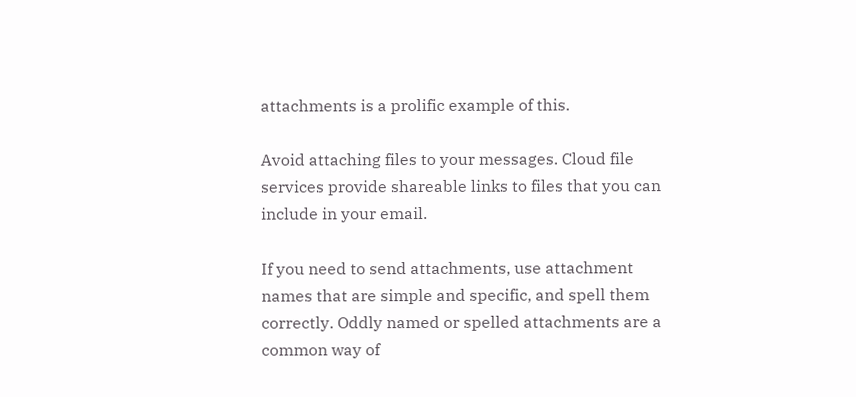attachments is a prolific example of this.

Avoid attaching files to your messages. Cloud file services provide shareable links to files that you can include in your email.

If you need to send attachments, use attachment names that are simple and specific, and spell them correctly. Oddly named or spelled attachments are a common way of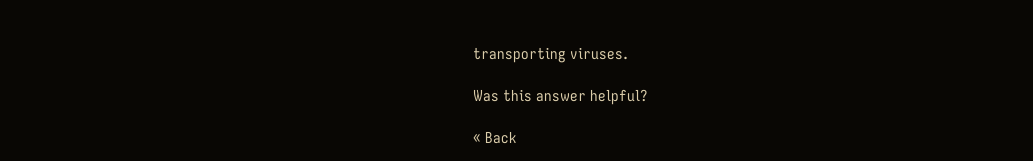transporting viruses.

Was this answer helpful?

« Back